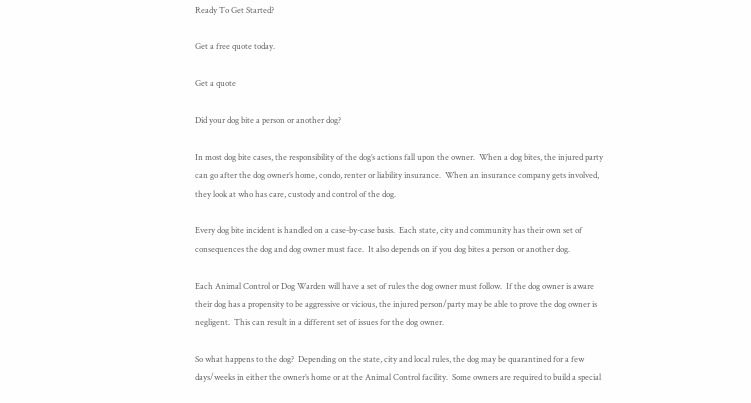Ready To Get Started?

Get a free quote today.

Get a quote

Did your dog bite a person or another dog?

In most dog bite cases, the responsibility of the dog’s actions fall upon the owner.  When a dog bites, the injured party can go after the dog owner’s home, condo, renter or liability insurance.  When an insurance company gets involved, they look at who has care, custody and control of the dog.

Every dog bite incident is handled on a case-by-case basis.  Each state, city and community has their own set of consequences the dog and dog owner must face.  It also depends on if you dog bites a person or another dog.

Each Animal Control or Dog Warden will have a set of rules the dog owner must follow.  If the dog owner is aware their dog has a propensity to be aggressive or vicious, the injured person/party may be able to prove the dog owner is negligent.  This can result in a different set of issues for the dog owner.

So what happens to the dog?  Depending on the state, city and local rules, the dog may be quarantined for a few days/weeks in either the owner’s home or at the Animal Control facility.  Some owners are required to build a special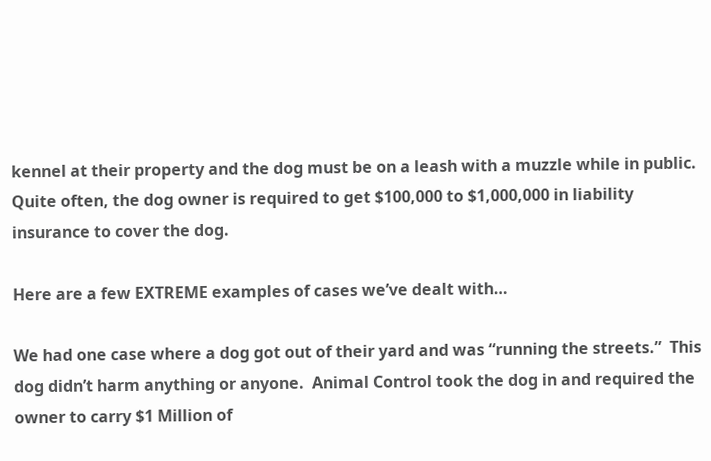kennel at their property and the dog must be on a leash with a muzzle while in public.  Quite often, the dog owner is required to get $100,000 to $1,000,000 in liability insurance to cover the dog.

Here are a few EXTREME examples of cases we’ve dealt with…

We had one case where a dog got out of their yard and was “running the streets.”  This dog didn’t harm anything or anyone.  Animal Control took the dog in and required the owner to carry $1 Million of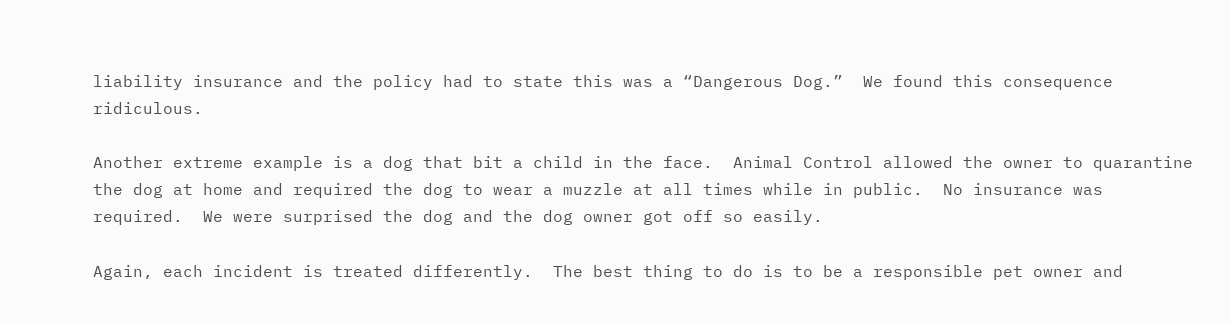liability insurance and the policy had to state this was a “Dangerous Dog.”  We found this consequence ridiculous.

Another extreme example is a dog that bit a child in the face.  Animal Control allowed the owner to quarantine the dog at home and required the dog to wear a muzzle at all times while in public.  No insurance was required.  We were surprised the dog and the dog owner got off so easily.

Again, each incident is treated differently.  The best thing to do is to be a responsible pet owner and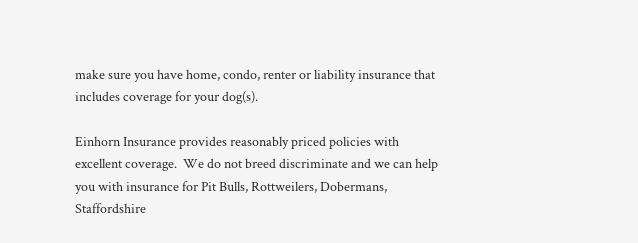make sure you have home, condo, renter or liability insurance that includes coverage for your dog(s).

Einhorn Insurance provides reasonably priced policies with excellent coverage.  We do not breed discriminate and we can help you with insurance for Pit Bulls, Rottweilers, Dobermans, Staffordshire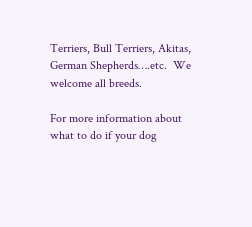Terriers, Bull Terriers, Akitas, German Shepherds….etc.  We welcome all breeds.

For more information about what to do if your dog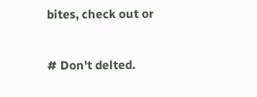bites, check out or

# Don't delted.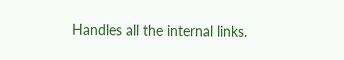Handles all the internal links.